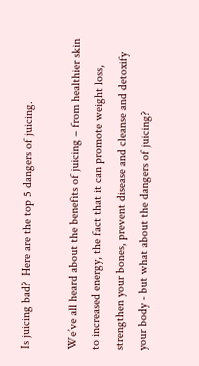Is juicing bad?  Here are the top 5 dangers of juicing.

We’ve all heard about the benefits of juicing – from healthier skin to increased energy, the fact that it can promote weight loss, strengthen your bones, prevent disease and cleanse and detoxify your body - but what about the dangers of juicing?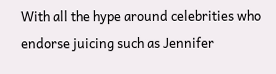With all the hype around celebrities who endorse juicing such as Jennifer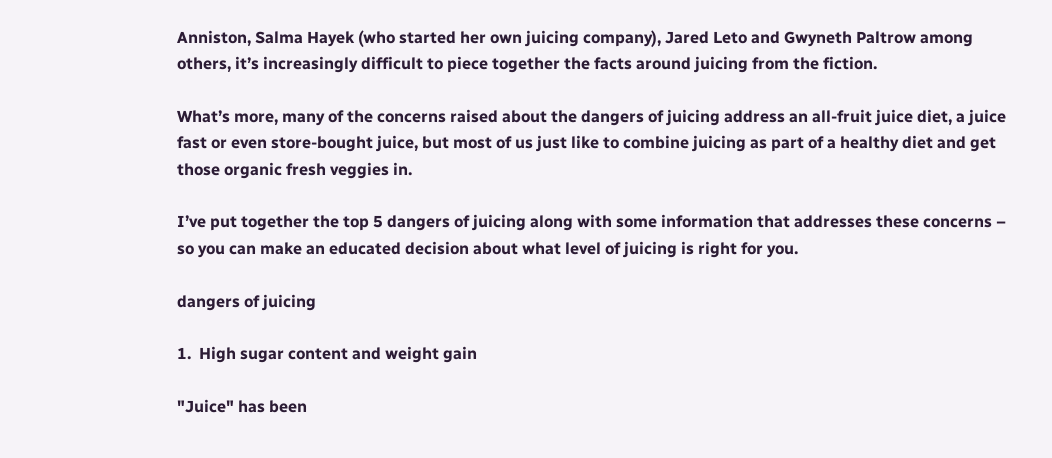Anniston, Salma Hayek (who started her own juicing company), Jared Leto and Gwyneth Paltrow among others, it’s increasingly difficult to piece together the facts around juicing from the fiction.

What’s more, many of the concerns raised about the dangers of juicing address an all-fruit juice diet, a juice fast or even store-bought juice, but most of us just like to combine juicing as part of a healthy diet and get those organic fresh veggies in.

I’ve put together the top 5 dangers of juicing along with some information that addresses these concerns – so you can make an educated decision about what level of juicing is right for you.

dangers of juicing

1.  High sugar content and weight gain

"Juice" has been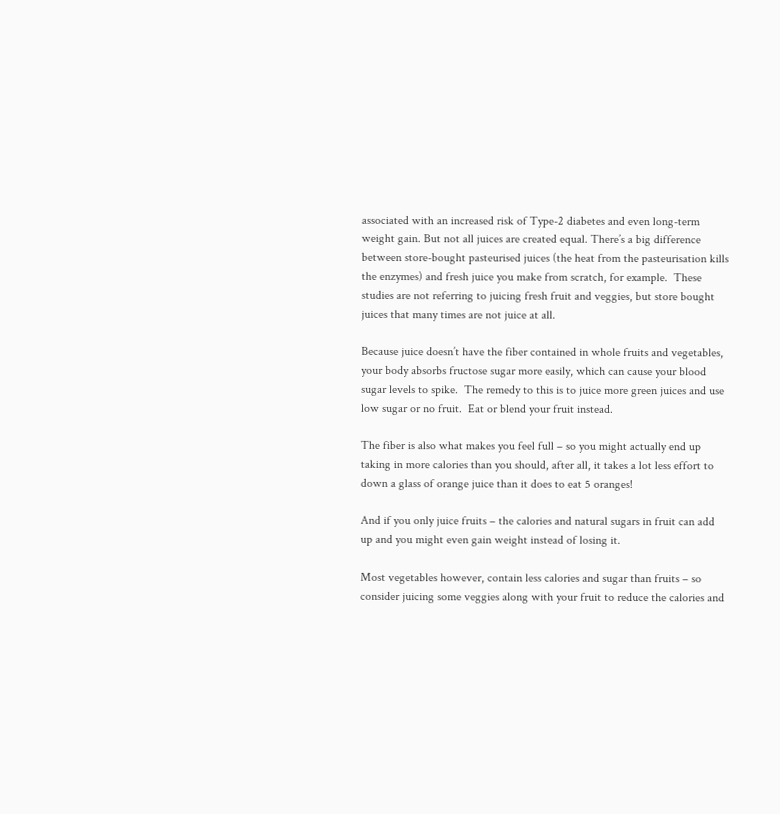associated with an increased risk of Type-2 diabetes and even long-term weight gain. But not all juices are created equal. There’s a big difference between store-bought pasteurised juices (the heat from the pasteurisation kills the enzymes) and fresh juice you make from scratch, for example.  These studies are not referring to juicing fresh fruit and veggies, but store bought juices that many times are not juice at all.

Because juice doesn’t have the fiber contained in whole fruits and vegetables, your body absorbs fructose sugar more easily, which can cause your blood sugar levels to spike.  The remedy to this is to juice more green juices and use low sugar or no fruit.  Eat or blend your fruit instead.

The fiber is also what makes you feel full – so you might actually end up taking in more calories than you should, after all, it takes a lot less effort to down a glass of orange juice than it does to eat 5 oranges!

And if you only juice fruits – the calories and natural sugars in fruit can add up and you might even gain weight instead of losing it.

Most vegetables however, contain less calories and sugar than fruits – so consider juicing some veggies along with your fruit to reduce the calories and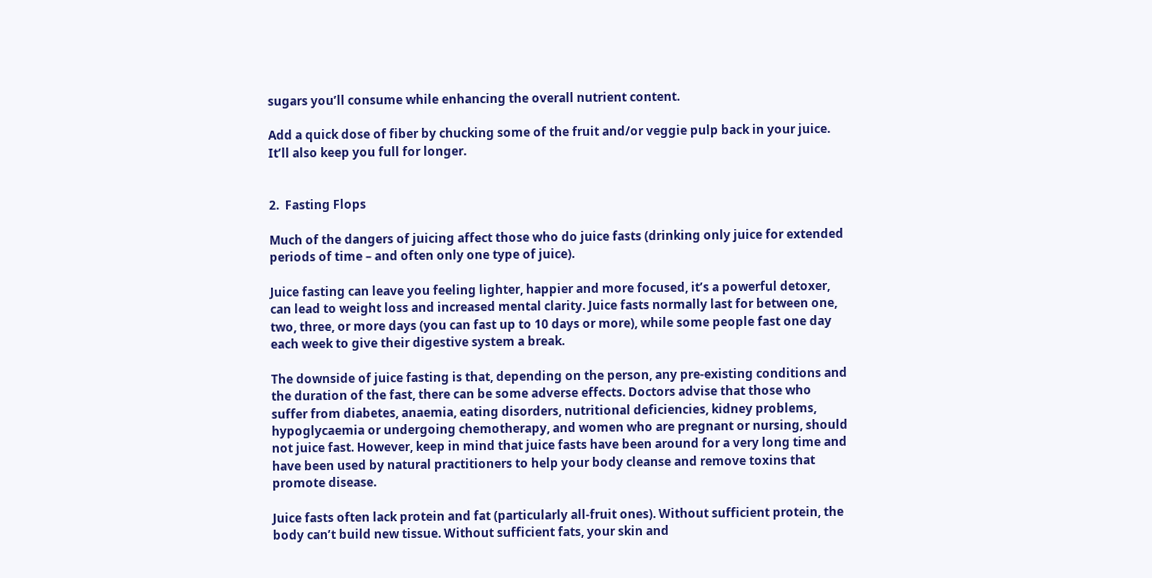sugars you’ll consume while enhancing the overall nutrient content.

Add a quick dose of fiber by chucking some of the fruit and/or veggie pulp back in your juice. It’ll also keep you full for longer.


2.  Fasting Flops

Much of the dangers of juicing affect those who do juice fasts (drinking only juice for extended periods of time – and often only one type of juice).

Juice fasting can leave you feeling lighter, happier and more focused, it’s a powerful detoxer, can lead to weight loss and increased mental clarity. Juice fasts normally last for between one, two, three, or more days (you can fast up to 10 days or more), while some people fast one day each week to give their digestive system a break.

The downside of juice fasting is that, depending on the person, any pre-existing conditions and the duration of the fast, there can be some adverse effects. Doctors advise that those who suffer from diabetes, anaemia, eating disorders, nutritional deficiencies, kidney problems, hypoglycaemia or undergoing chemotherapy, and women who are pregnant or nursing, should not juice fast. However, keep in mind that juice fasts have been around for a very long time and have been used by natural practitioners to help your body cleanse and remove toxins that promote disease.

Juice fasts often lack protein and fat (particularly all-fruit ones). Without sufficient protein, the body can’t build new tissue. Without sufficient fats, your skin and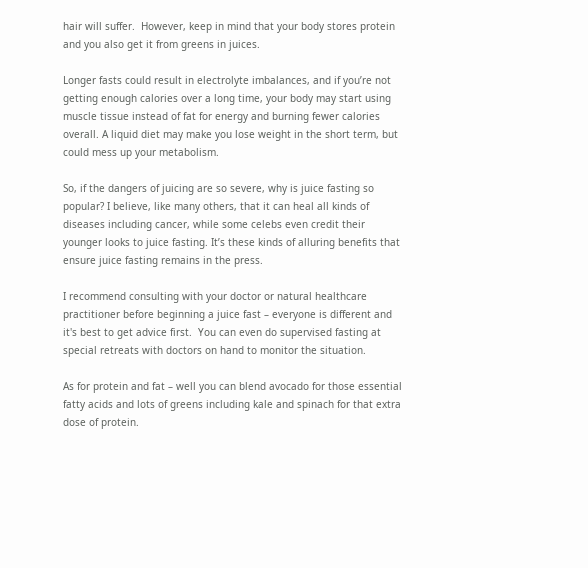hair will suffer.  However, keep in mind that your body stores protein and you also get it from greens in juices.

Longer fasts could result in electrolyte imbalances, and if you’re not getting enough calories over a long time, your body may start using muscle tissue instead of fat for energy and burning fewer calories overall. A liquid diet may make you lose weight in the short term, but could mess up your metabolism.

So, if the dangers of juicing are so severe, why is juice fasting so popular? I believe, like many others, that it can heal all kinds of diseases including cancer, while some celebs even credit their younger looks to juice fasting. It’s these kinds of alluring benefits that ensure juice fasting remains in the press.

I recommend consulting with your doctor or natural healthcare practitioner before beginning a juice fast – everyone is different and it's best to get advice first.  You can even do supervised fasting at special retreats with doctors on hand to monitor the situation.

As for protein and fat – well you can blend avocado for those essential fatty acids and lots of greens including kale and spinach for that extra dose of protein.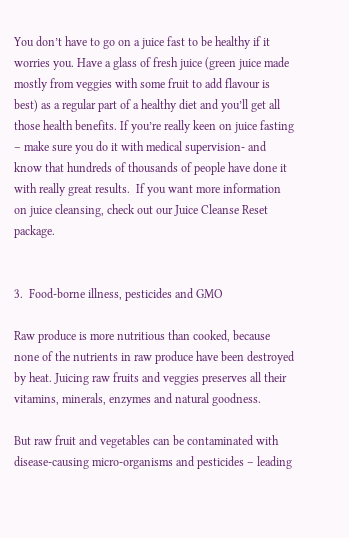You don’t have to go on a juice fast to be healthy if it worries you. Have a glass of fresh juice (green juice made mostly from veggies with some fruit to add flavour is best) as a regular part of a healthy diet and you’ll get all those health benefits. If you’re really keen on juice fasting – make sure you do it with medical supervision- and know that hundreds of thousands of people have done it with really great results.  If you want more information on juice cleansing, check out our Juice Cleanse Reset package.


3.  Food-borne illness, pesticides and GMO

Raw produce is more nutritious than cooked, because none of the nutrients in raw produce have been destroyed by heat. Juicing raw fruits and veggies preserves all their vitamins, minerals, enzymes and natural goodness.

But raw fruit and vegetables can be contaminated with disease-causing micro-organisms and pesticides – leading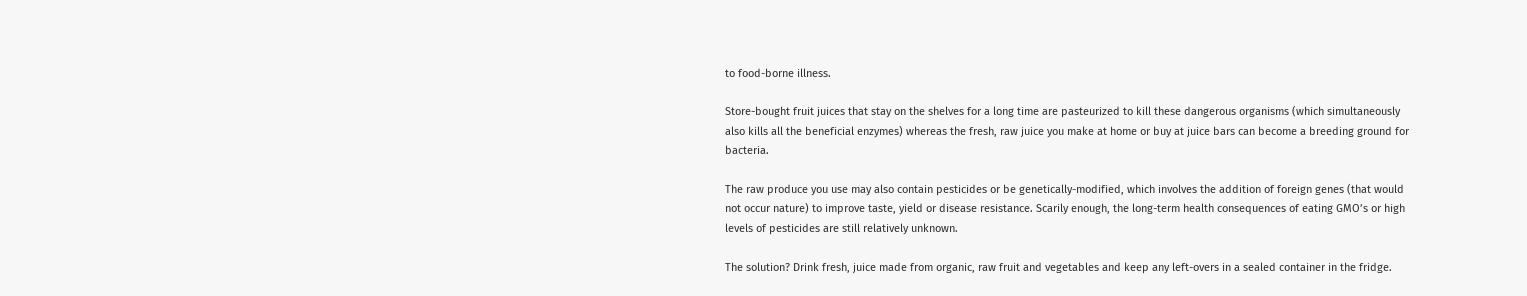to food-borne illness.

Store-bought fruit juices that stay on the shelves for a long time are pasteurized to kill these dangerous organisms (which simultaneously also kills all the beneficial enzymes) whereas the fresh, raw juice you make at home or buy at juice bars can become a breeding ground for bacteria.

The raw produce you use may also contain pesticides or be genetically-modified, which involves the addition of foreign genes (that would not occur nature) to improve taste, yield or disease resistance. Scarily enough, the long-term health consequences of eating GMO’s or high levels of pesticides are still relatively unknown.

The solution? Drink fresh, juice made from organic, raw fruit and vegetables and keep any left-overs in a sealed container in the fridge.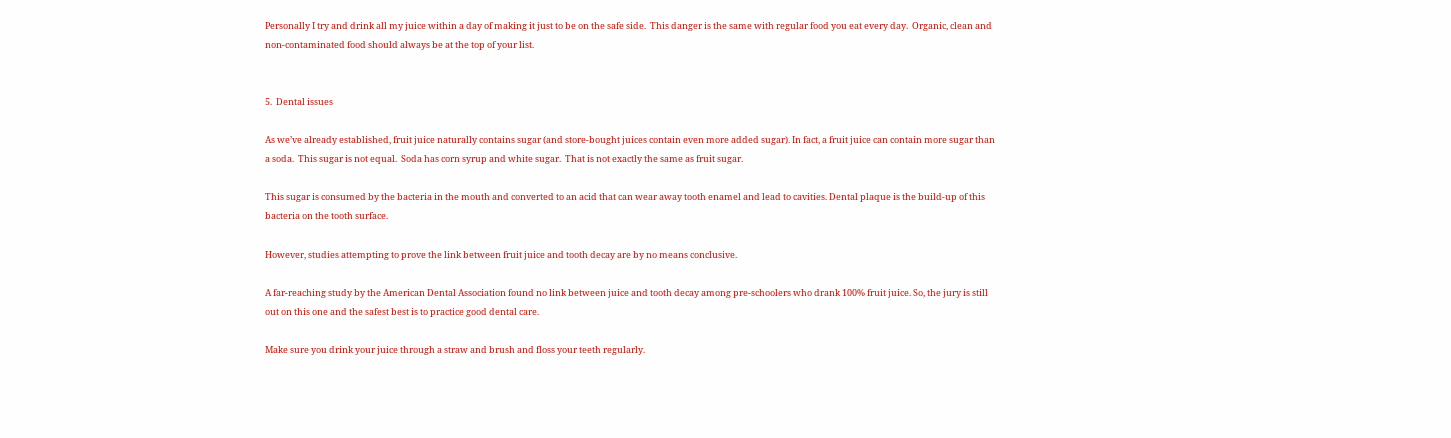Personally I try and drink all my juice within a day of making it just to be on the safe side.  This danger is the same with regular food you eat every day.  Organic, clean and non-contaminated food should always be at the top of your list.


5.  Dental issues

As we’ve already established, fruit juice naturally contains sugar (and store-bought juices contain even more added sugar). In fact, a fruit juice can contain more sugar than a soda.  This sugar is not equal.  Soda has corn syrup and white sugar.  That is not exactly the same as fruit sugar.

This sugar is consumed by the bacteria in the mouth and converted to an acid that can wear away tooth enamel and lead to cavities. Dental plaque is the build-up of this bacteria on the tooth surface.

However, studies attempting to prove the link between fruit juice and tooth decay are by no means conclusive.

A far-reaching study by the American Dental Association found no link between juice and tooth decay among pre-schoolers who drank 100% fruit juice. So, the jury is still out on this one and the safest best is to practice good dental care.

Make sure you drink your juice through a straw and brush and floss your teeth regularly.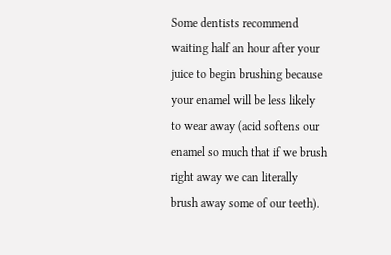Some dentists recommend waiting half an hour after your juice to begin brushing because your enamel will be less likely to wear away (acid softens our enamel so much that if we brush right away we can literally brush away some of our teeth).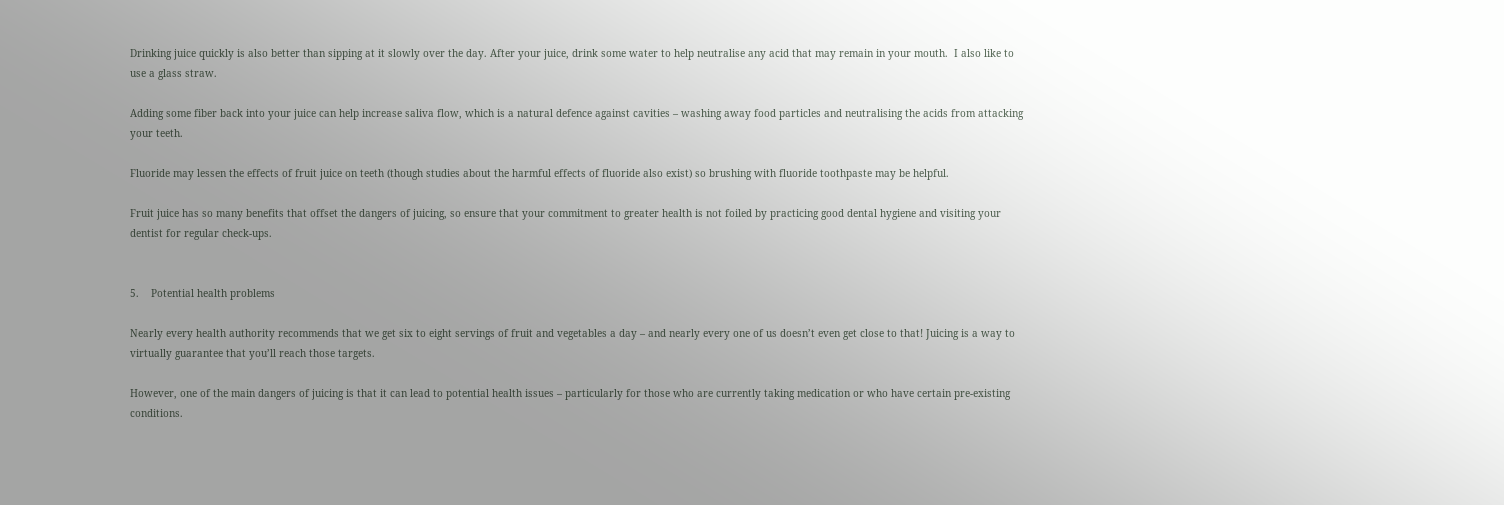Drinking juice quickly is also better than sipping at it slowly over the day. After your juice, drink some water to help neutralise any acid that may remain in your mouth.  I also like to use a glass straw.

Adding some fiber back into your juice can help increase saliva flow, which is a natural defence against cavities – washing away food particles and neutralising the acids from attacking your teeth.

Fluoride may lessen the effects of fruit juice on teeth (though studies about the harmful effects of fluoride also exist) so brushing with fluoride toothpaste may be helpful.

Fruit juice has so many benefits that offset the dangers of juicing, so ensure that your commitment to greater health is not foiled by practicing good dental hygiene and visiting your dentist for regular check-ups.


5.    Potential health problems

Nearly every health authority recommends that we get six to eight servings of fruit and vegetables a day – and nearly every one of us doesn’t even get close to that! Juicing is a way to virtually guarantee that you’ll reach those targets.

However, one of the main dangers of juicing is that it can lead to potential health issues – particularly for those who are currently taking medication or who have certain pre-existing conditions.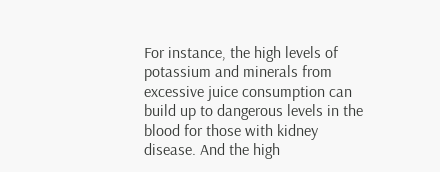For instance, the high levels of potassium and minerals from excessive juice consumption can build up to dangerous levels in the blood for those with kidney disease. And the high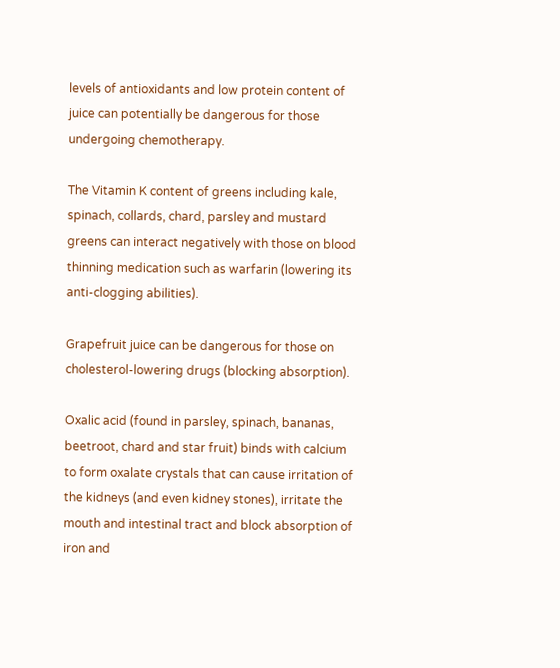levels of antioxidants and low protein content of juice can potentially be dangerous for those undergoing chemotherapy.

The Vitamin K content of greens including kale, spinach, collards, chard, parsley and mustard greens can interact negatively with those on blood thinning medication such as warfarin (lowering its anti-clogging abilities).

Grapefruit juice can be dangerous for those on cholesterol-lowering drugs (blocking absorption).

Oxalic acid (found in parsley, spinach, bananas, beetroot, chard and star fruit) binds with calcium to form oxalate crystals that can cause irritation of the kidneys (and even kidney stones), irritate the mouth and intestinal tract and block absorption of iron and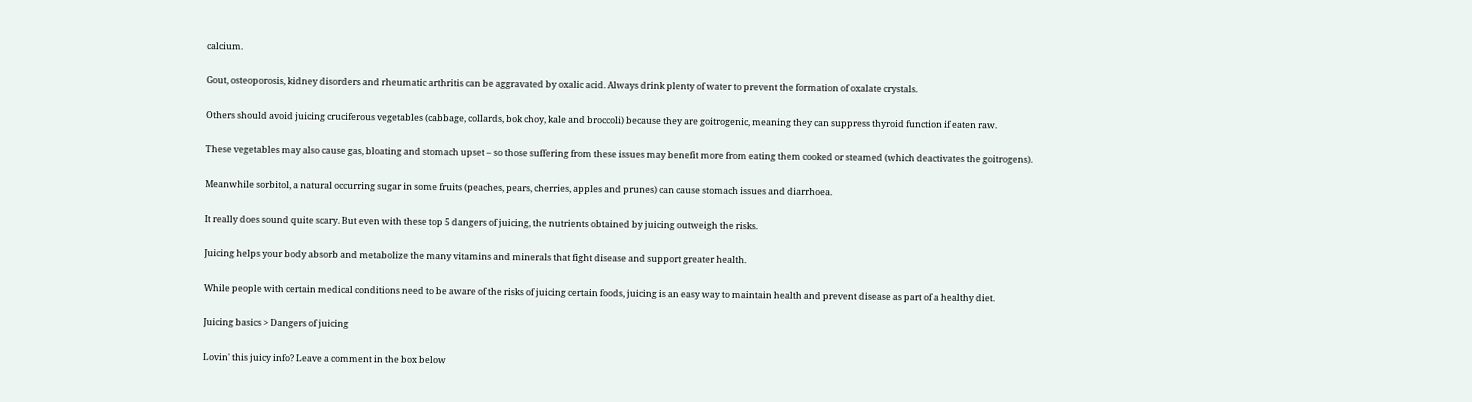calcium.

Gout, osteoporosis, kidney disorders and rheumatic arthritis can be aggravated by oxalic acid. Always drink plenty of water to prevent the formation of oxalate crystals.

Others should avoid juicing cruciferous vegetables (cabbage, collards, bok choy, kale and broccoli) because they are goitrogenic, meaning they can suppress thyroid function if eaten raw.

These vegetables may also cause gas, bloating and stomach upset – so those suffering from these issues may benefit more from eating them cooked or steamed (which deactivates the goitrogens).

Meanwhile sorbitol, a natural occurring sugar in some fruits (peaches, pears, cherries, apples and prunes) can cause stomach issues and diarrhoea.

It really does sound quite scary. But even with these top 5 dangers of juicing, the nutrients obtained by juicing outweigh the risks.

Juicing helps your body absorb and metabolize the many vitamins and minerals that fight disease and support greater health.

While people with certain medical conditions need to be aware of the risks of juicing certain foods, juicing is an easy way to maintain health and prevent disease as part of a healthy diet.

Juicing basics > Dangers of juicing

Lovin' this juicy info? Leave a comment in the box below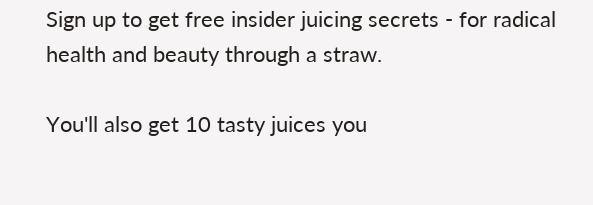Sign up to get free insider juicing secrets - for radical health and beauty through a straw.

You'll also get 10 tasty juices you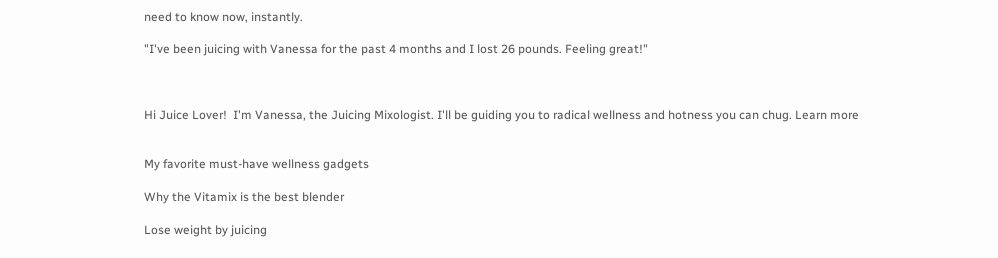need to know now, instantly.

"I've been juicing with Vanessa for the past 4 months and I lost 26 pounds. Feeling great!"



Hi Juice Lover!  I'm Vanessa, the Juicing Mixologist. I'll be guiding you to radical wellness and hotness you can chug. Learn more


My favorite must-have wellness gadgets

Why the Vitamix is the best blender

Lose weight by juicing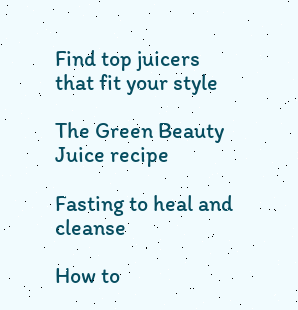Find top juicers that fit your style

The Green Beauty Juice recipe

Fasting to heal and cleanse

How to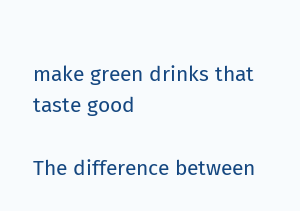make green drinks that taste good

The difference between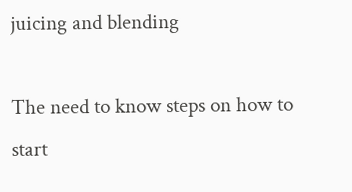juicing and blending

The need to know steps on how to start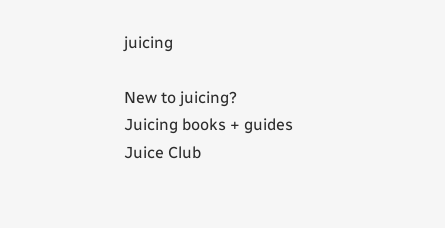juicing

New to juicing?
Juicing books + guides
Juice Club